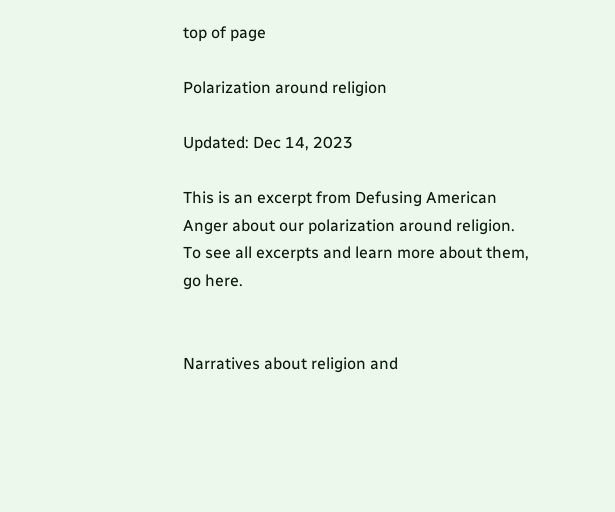top of page

Polarization around religion

Updated: Dec 14, 2023

This is an excerpt from Defusing American Anger about our polarization around religion. To see all excerpts and learn more about them, go here.


Narratives about religion and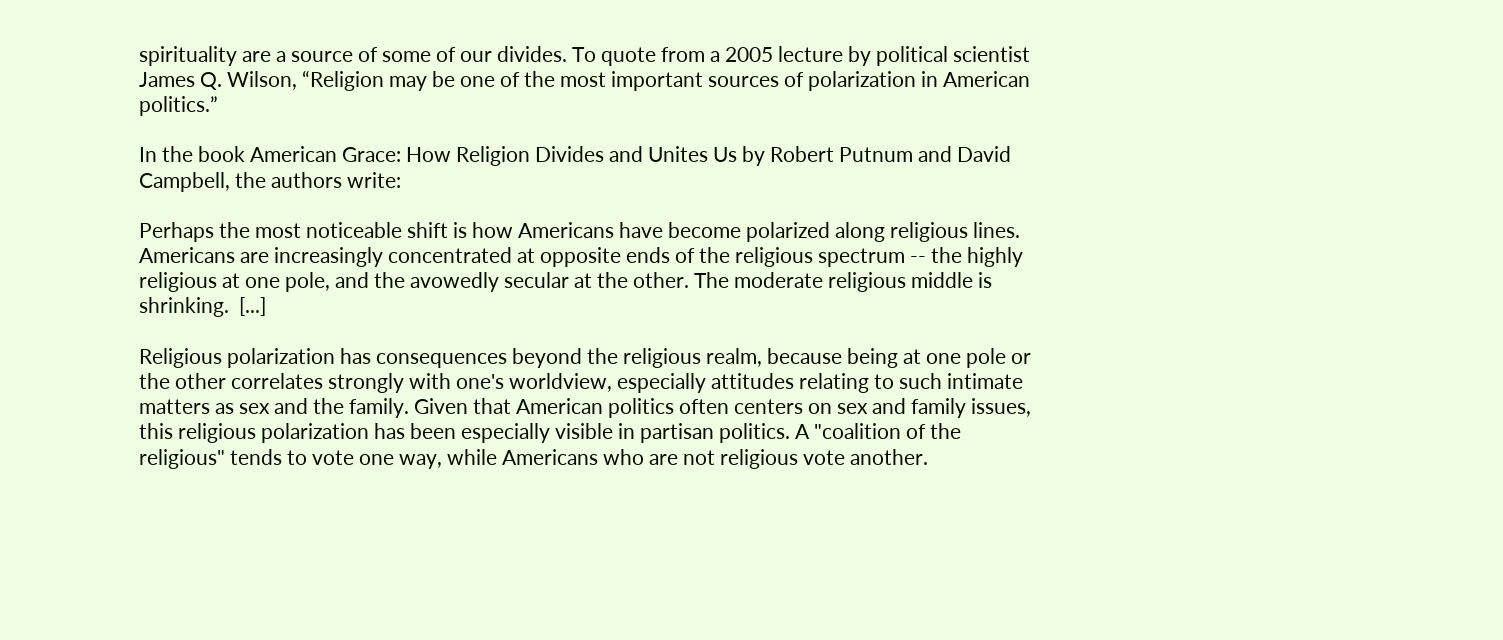spirituality are a source of some of our divides. To quote from a 2005 lecture by political scientist James Q. Wilson, “Religion may be one of the most important sources of polarization in American politics.”

In the book American Grace: How Religion Divides and Unites Us by Robert Putnum and David Campbell, the authors write:

Perhaps the most noticeable shift is how Americans have become polarized along religious lines. Americans are increasingly concentrated at opposite ends of the religious spectrum -- the highly religious at one pole, and the avowedly secular at the other. The moderate religious middle is shrinking.  [...]

Religious polarization has consequences beyond the religious realm, because being at one pole or the other correlates strongly with one's worldview, especially attitudes relating to such intimate matters as sex and the family. Given that American politics often centers on sex and family issues, this religious polarization has been especially visible in partisan politics. A "coalition of the religious" tends to vote one way, while Americans who are not religious vote another.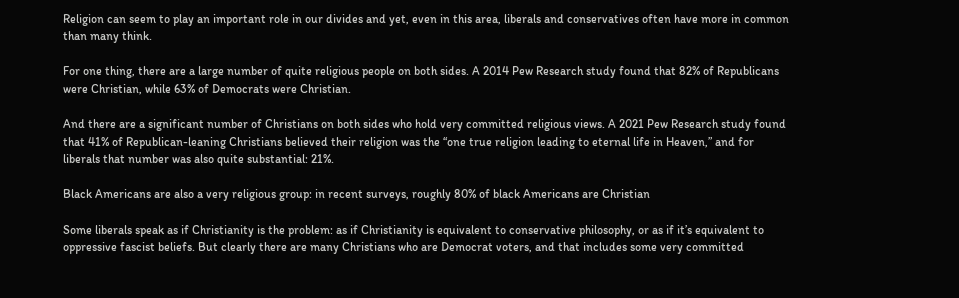Religion can seem to play an important role in our divides and yet, even in this area, liberals and conservatives often have more in common than many think.

For one thing, there are a large number of quite religious people on both sides. A 2014 Pew Research study found that 82% of Republicans were Christian, while 63% of Democrats were Christian.

And there are a significant number of Christians on both sides who hold very committed religious views. A 2021 Pew Research study found that 41% of Republican-leaning Christians believed their religion was the “one true religion leading to eternal life in Heaven,” and for liberals that number was also quite substantial: 21%.

Black Americans are also a very religious group: in recent surveys, roughly 80% of black Americans are Christian

Some liberals speak as if Christianity is the problem: as if Christianity is equivalent to conservative philosophy, or as if it’s equivalent to oppressive fascist beliefs. But clearly there are many Christians who are Democrat voters, and that includes some very committed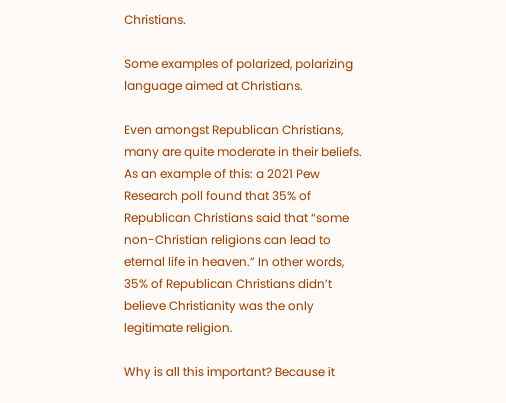Christians.

Some examples of polarized, polarizing language aimed at Christians.

Even amongst Republican Christians, many are quite moderate in their beliefs. As an example of this: a 2021 Pew Research poll found that 35% of Republican Christians said that “some non-Christian religions can lead to eternal life in heaven.” In other words, 35% of Republican Christians didn’t believe Christianity was the only legitimate religion.

Why is all this important? Because it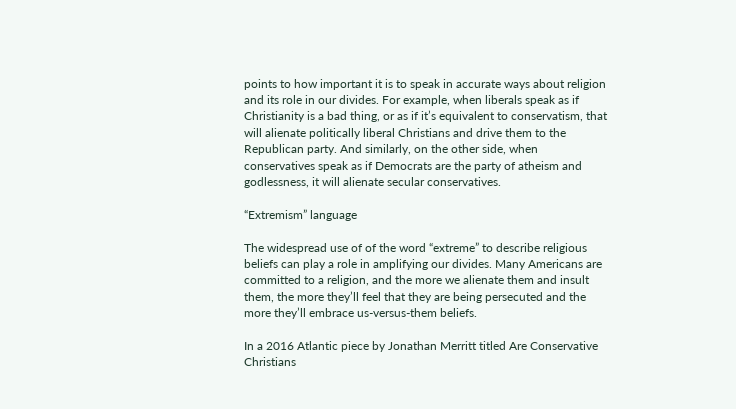points to how important it is to speak in accurate ways about religion and its role in our divides. For example, when liberals speak as if Christianity is a bad thing, or as if it’s equivalent to conservatism, that will alienate politically liberal Christians and drive them to the Republican party. And similarly, on the other side, when conservatives speak as if Democrats are the party of atheism and godlessness, it will alienate secular conservatives.

“Extremism” language

The widespread use of of the word “extreme” to describe religious beliefs can play a role in amplifying our divides. Many Americans are committed to a religion, and the more we alienate them and insult them, the more they’ll feel that they are being persecuted and the more they’ll embrace us-versus-them beliefs.

In a 2016 Atlantic piece by Jonathan Merritt titled Are Conservative Christians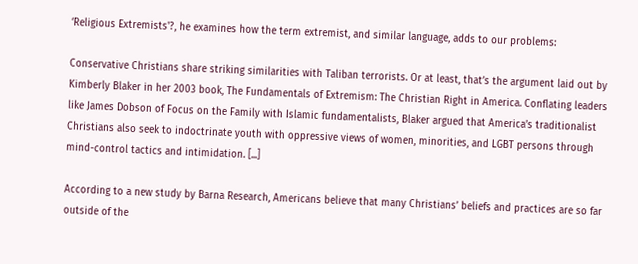‘Religious Extremists'?, he examines how the term extremist, and similar language, adds to our problems:

Conservative Christians share striking similarities with Taliban terrorists. Or at least, that’s the argument laid out by Kimberly Blaker in her 2003 book, The Fundamentals of Extremism: The Christian Right in America. Conflating leaders like James Dobson of Focus on the Family with Islamic fundamentalists, Blaker argued that America’s traditionalist Christians also seek to indoctrinate youth with oppressive views of women, minorities, and LGBT persons through mind-control tactics and intimidation. [...]

According to a new study by Barna Research, Americans believe that many Christians’ beliefs and practices are so far outside of the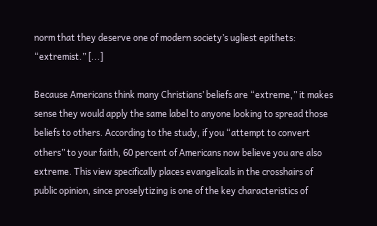norm that they deserve one of modern society’s ugliest epithets: “extremist.” [...]

Because Americans think many Christians’ beliefs are “extreme,” it makes sense they would apply the same label to anyone looking to spread those beliefs to others. According to the study, if you “attempt to convert others” to your faith, 60 percent of Americans now believe you are also extreme. This view specifically places evangelicals in the crosshairs of public opinion, since proselytizing is one of the key characteristics of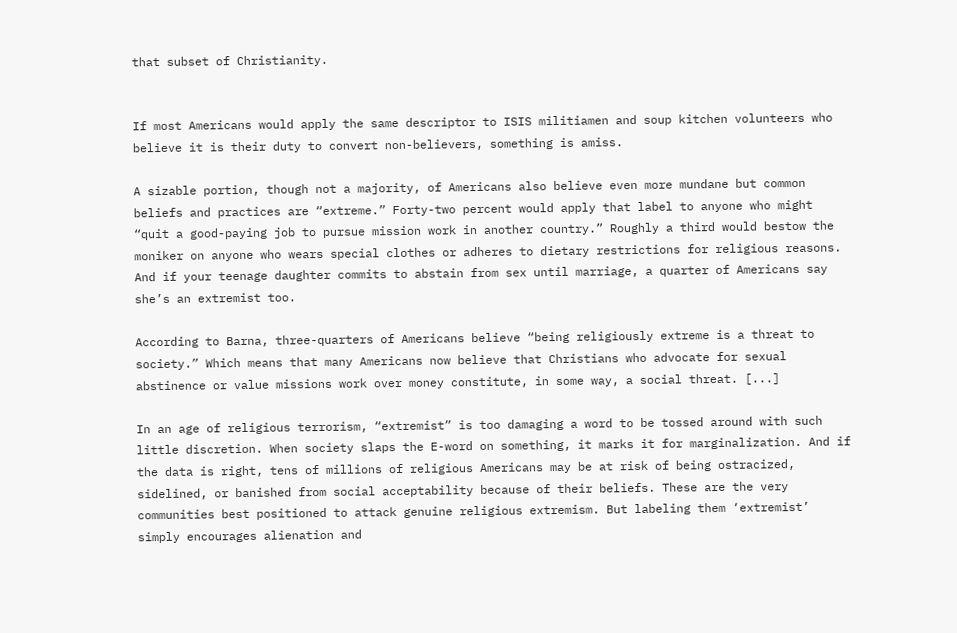that subset of Christianity.


If most Americans would apply the same descriptor to ISIS militiamen and soup kitchen volunteers who believe it is their duty to convert non-believers, something is amiss.

A sizable portion, though not a majority, of Americans also believe even more mundane but common beliefs and practices are “extreme.” Forty-two percent would apply that label to anyone who might “quit a good-paying job to pursue mission work in another country.” Roughly a third would bestow the moniker on anyone who wears special clothes or adheres to dietary restrictions for religious reasons. And if your teenage daughter commits to abstain from sex until marriage, a quarter of Americans say she’s an extremist too.

According to Barna, three-quarters of Americans believe “being religiously extreme is a threat to society.” Which means that many Americans now believe that Christians who advocate for sexual abstinence or value missions work over money constitute, in some way, a social threat. [...]

In an age of religious terrorism, “extremist” is too damaging a word to be tossed around with such little discretion. When society slaps the E-word on something, it marks it for marginalization. And if the data is right, tens of millions of religious Americans may be at risk of being ostracized, sidelined, or banished from social acceptability because of their beliefs. These are the very communities best positioned to attack genuine religious extremism. But labeling them ‘extremist’ simply encourages alienation and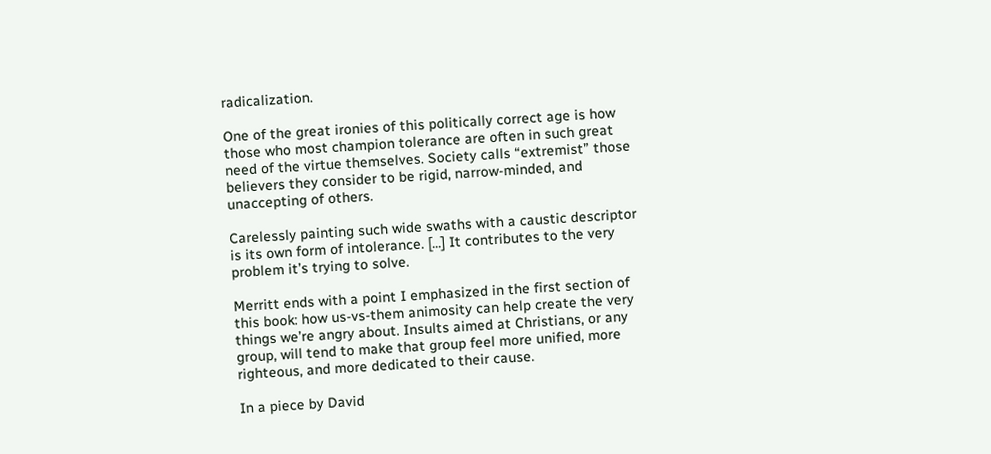radicalization.

One of the great ironies of this politically correct age is how those who most champion tolerance are often in such great need of the virtue themselves. Society calls “extremist” those believers they consider to be rigid, narrow-minded, and unaccepting of others.

Carelessly painting such wide swaths with a caustic descriptor is its own form of intolerance. [...] It contributes to the very problem it’s trying to solve.

Merritt ends with a point I emphasized in the first section of this book: how us-vs-them animosity can help create the very things we’re angry about. Insults aimed at Christians, or any group, will tend to make that group feel more unified, more righteous, and more dedicated to their cause.

In a piece by David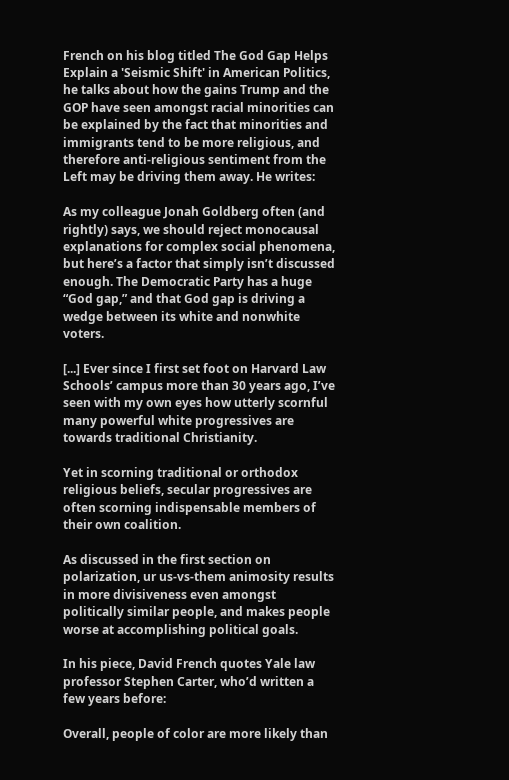French on his blog titled The God Gap Helps Explain a 'Seismic Shift' in American Politics, he talks about how the gains Trump and the GOP have seen amongst racial minorities can be explained by the fact that minorities and immigrants tend to be more religious, and therefore anti-religious sentiment from the Left may be driving them away. He writes:

As my colleague Jonah Goldberg often (and rightly) says, we should reject monocausal explanations for complex social phenomena, but here’s a factor that simply isn’t discussed enough. The Democratic Party has a huge “God gap,” and that God gap is driving a wedge between its white and nonwhite voters.

[...] Ever since I first set foot on Harvard Law Schools’ campus more than 30 years ago, I’ve seen with my own eyes how utterly scornful many powerful white progressives are towards traditional Christianity.

Yet in scorning traditional or orthodox religious beliefs, secular progressives are often scorning indispensable members of their own coalition.

As discussed in the first section on polarization, ur us-vs-them animosity results in more divisiveness even amongst politically similar people, and makes people worse at accomplishing political goals.

In his piece, David French quotes Yale law professor Stephen Carter, who’d written a few years before:

Overall, people of color are more likely than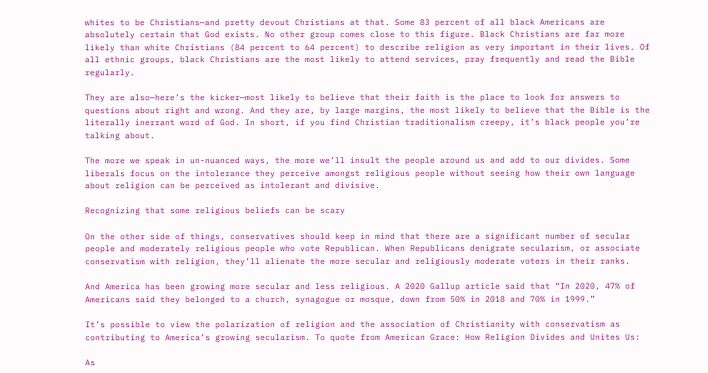whites to be Christians—and pretty devout Christians at that. Some 83 percent of all black Americans are absolutely certain that God exists. No other group comes close to this figure. Black Christians are far more likely than white Christians (84 percent to 64 percent) to describe religion as very important in their lives. Of all ethnic groups, black Christians are the most likely to attend services, pray frequently and read the Bible regularly.

They are also—here’s the kicker—most likely to believe that their faith is the place to look for answers to questions about right and wrong. And they are, by large margins, the most likely to believe that the Bible is the literally inerrant word of God. In short, if you find Christian traditionalism creepy, it’s black people you’re talking about.

The more we speak in un-nuanced ways, the more we’ll insult the people around us and add to our divides. Some liberals focus on the intolerance they perceive amongst religious people without seeing how their own language about religion can be perceived as intolerant and divisive.

Recognizing that some religious beliefs can be scary

On the other side of things, conservatives should keep in mind that there are a significant number of secular people and moderately religious people who vote Republican. When Republicans denigrate secularism, or associate conservatism with religion, they’ll alienate the more secular and religiously moderate voters in their ranks.

And America has been growing more secular and less religious. A 2020 Gallup article said that “In 2020, 47% of Americans said they belonged to a church, synagogue or mosque, down from 50% in 2018 and 70% in 1999.”

It’s possible to view the polarization of religion and the association of Christianity with conservatism as contributing to America’s growing secularism. To quote from American Grace: How Religion Divides and Unites Us:

As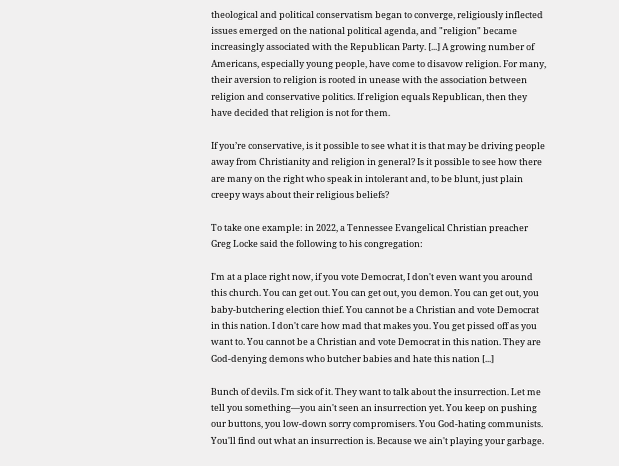theological and political conservatism began to converge, religiously inflected issues emerged on the national political agenda, and "religion" became increasingly associated with the Republican Party. [...] A growing number of Americans, especially young people, have come to disavow religion. For many, their aversion to religion is rooted in unease with the association between religion and conservative politics. If religion equals Republican, then they have decided that religion is not for them.

If you’re conservative, is it possible to see what it is that may be driving people away from Christianity and religion in general? Is it possible to see how there are many on the right who speak in intolerant and, to be blunt, just plain creepy ways about their religious beliefs?

To take one example: in 2022, a Tennessee Evangelical Christian preacher Greg Locke said the following to his congregation:

I'm at a place right now, if you vote Democrat, I don't even want you around this church. You can get out. You can get out, you demon. You can get out, you baby-butchering election thief. You cannot be a Christian and vote Democrat in this nation. I don't care how mad that makes you. You get pissed off as you want to. You cannot be a Christian and vote Democrat in this nation. They are God-denying demons who butcher babies and hate this nation [...]

Bunch of devils. I'm sick of it. They want to talk about the insurrection. Let me tell you something—you ain't seen an insurrection yet. You keep on pushing our buttons, you low-down sorry compromisers. You God-hating communists. You'll find out what an insurrection is. Because we ain't playing your garbage.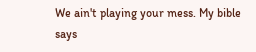We ain't playing your mess. My bible says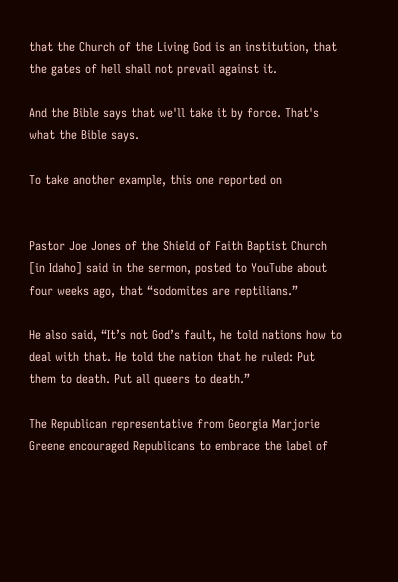that the Church of the Living God is an institution, that the gates of hell shall not prevail against it.

And the Bible says that we'll take it by force. That's what the Bible says.

To take another example, this one reported on


Pastor Joe Jones of the Shield of Faith Baptist Church [in Idaho] said in the sermon, posted to YouTube about four weeks ago, that “sodomites are reptilians.”

He also said, “It’s not God’s fault, he told nations how to deal with that. He told the nation that he ruled: Put them to death. Put all queers to death.”

The Republican representative from Georgia Marjorie Greene encouraged Republicans to embrace the label of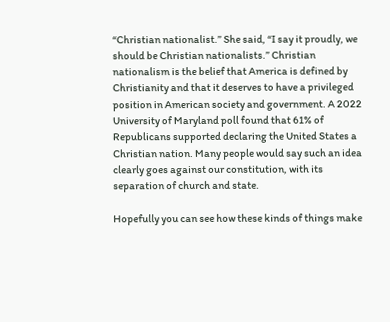“Christian nationalist.” She said, “I say it proudly, we should be Christian nationalists.” Christian nationalism is the belief that America is defined by Christianity and that it deserves to have a privileged position in American society and government. A 2022 University of Maryland poll found that 61% of Republicans supported declaring the United States a Christian nation. Many people would say such an idea clearly goes against our constitution, with its separation of church and state.

Hopefully you can see how these kinds of things make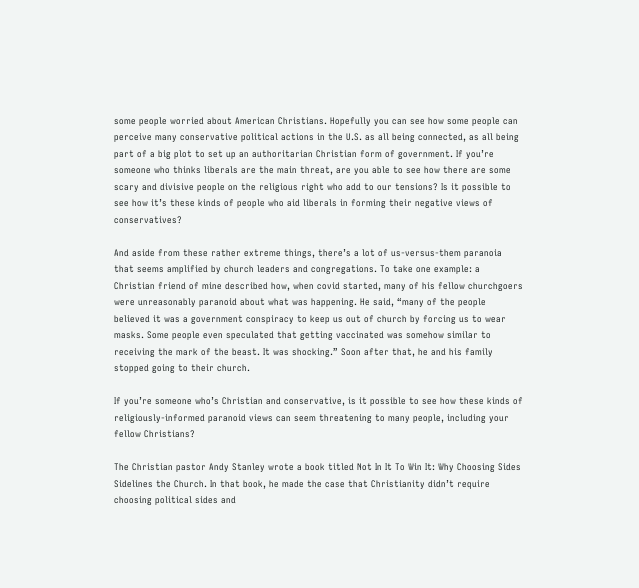some people worried about American Christians. Hopefully you can see how some people can perceive many conservative political actions in the U.S. as all being connected, as all being part of a big plot to set up an authoritarian Christian form of government. If you’re someone who thinks liberals are the main threat, are you able to see how there are some scary and divisive people on the religious right who add to our tensions? Is it possible to see how it’s these kinds of people who aid liberals in forming their negative views of conservatives?

And aside from these rather extreme things, there’s a lot of us-versus-them paranoia that seems amplified by church leaders and congregations. To take one example: a Christian friend of mine described how, when covid started, many of his fellow churchgoers were unreasonably paranoid about what was happening. He said, “many of the people believed it was a government conspiracy to keep us out of church by forcing us to wear masks. Some people even speculated that getting vaccinated was somehow similar to receiving the mark of the beast. It was shocking.” Soon after that, he and his family stopped going to their church.

If you’re someone who’s Christian and conservative, is it possible to see how these kinds of religiously-informed paranoid views can seem threatening to many people, including your fellow Christians?

The Christian pastor Andy Stanley wrote a book titled Not In It To Win It: Why Choosing Sides Sidelines the Church. In that book, he made the case that Christianity didn’t require choosing political sides and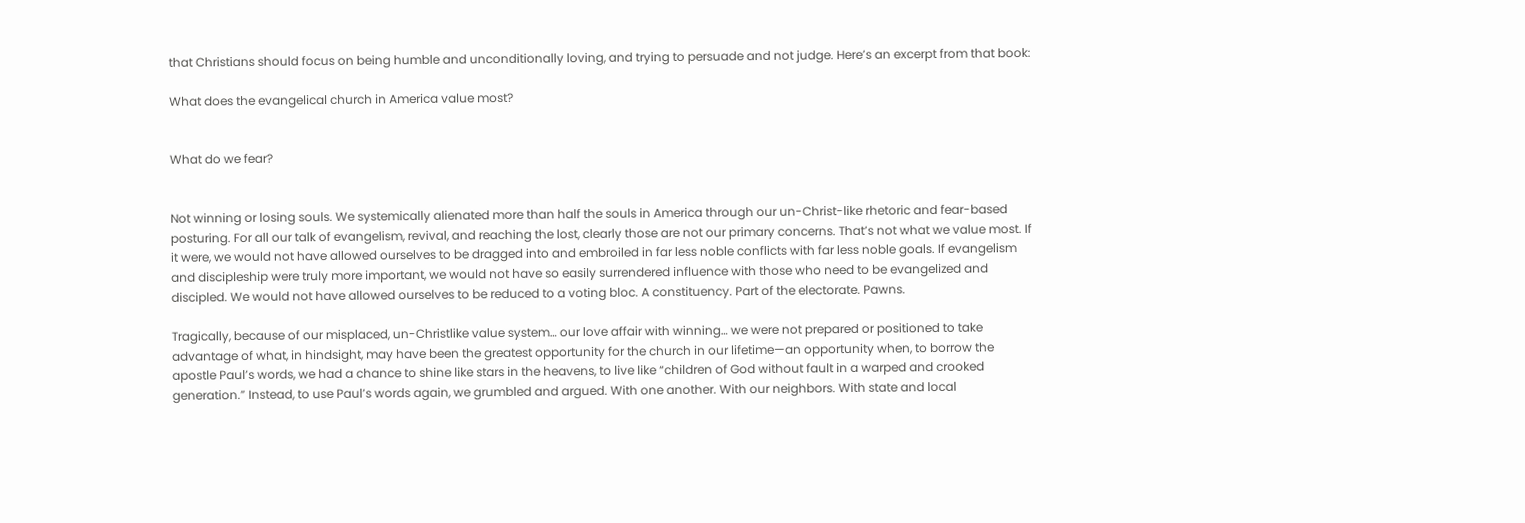that Christians should focus on being humble and unconditionally loving, and trying to persuade and not judge. Here’s an excerpt from that book:

What does the evangelical church in America value most?


What do we fear?


Not winning or losing souls. We systemically alienated more than half the souls in America through our un-Christ-like rhetoric and fear-based posturing. For all our talk of evangelism, revival, and reaching the lost, clearly those are not our primary concerns. That’s not what we value most. If it were, we would not have allowed ourselves to be dragged into and embroiled in far less noble conflicts with far less noble goals. If evangelism and discipleship were truly more important, we would not have so easily surrendered influence with those who need to be evangelized and discipled. We would not have allowed ourselves to be reduced to a voting bloc. A constituency. Part of the electorate. Pawns.

Tragically, because of our misplaced, un-Christlike value system… our love affair with winning… we were not prepared or positioned to take advantage of what, in hindsight, may have been the greatest opportunity for the church in our lifetime—an opportunity when, to borrow the apostle Paul’s words, we had a chance to shine like stars in the heavens, to live like “children of God without fault in a warped and crooked generation.” Instead, to use Paul’s words again, we grumbled and argued. With one another. With our neighbors. With state and local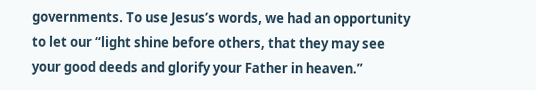governments. To use Jesus’s words, we had an opportunity to let our “light shine before others, that they may see your good deeds and glorify your Father in heaven.”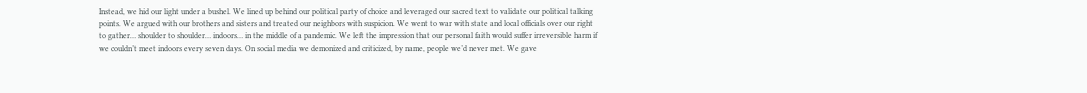Instead, we hid our light under a bushel. We lined up behind our political party of choice and leveraged our sacred text to validate our political talking points. We argued with our brothers and sisters and treated our neighbors with suspicion. We went to war with state and local officials over our right to gather… shoulder to shoulder… indoors… in the middle of a pandemic. We left the impression that our personal faith would suffer irreversible harm if we couldn’t meet indoors every seven days. On social media we demonized and criticized, by name, people we’d never met. We gave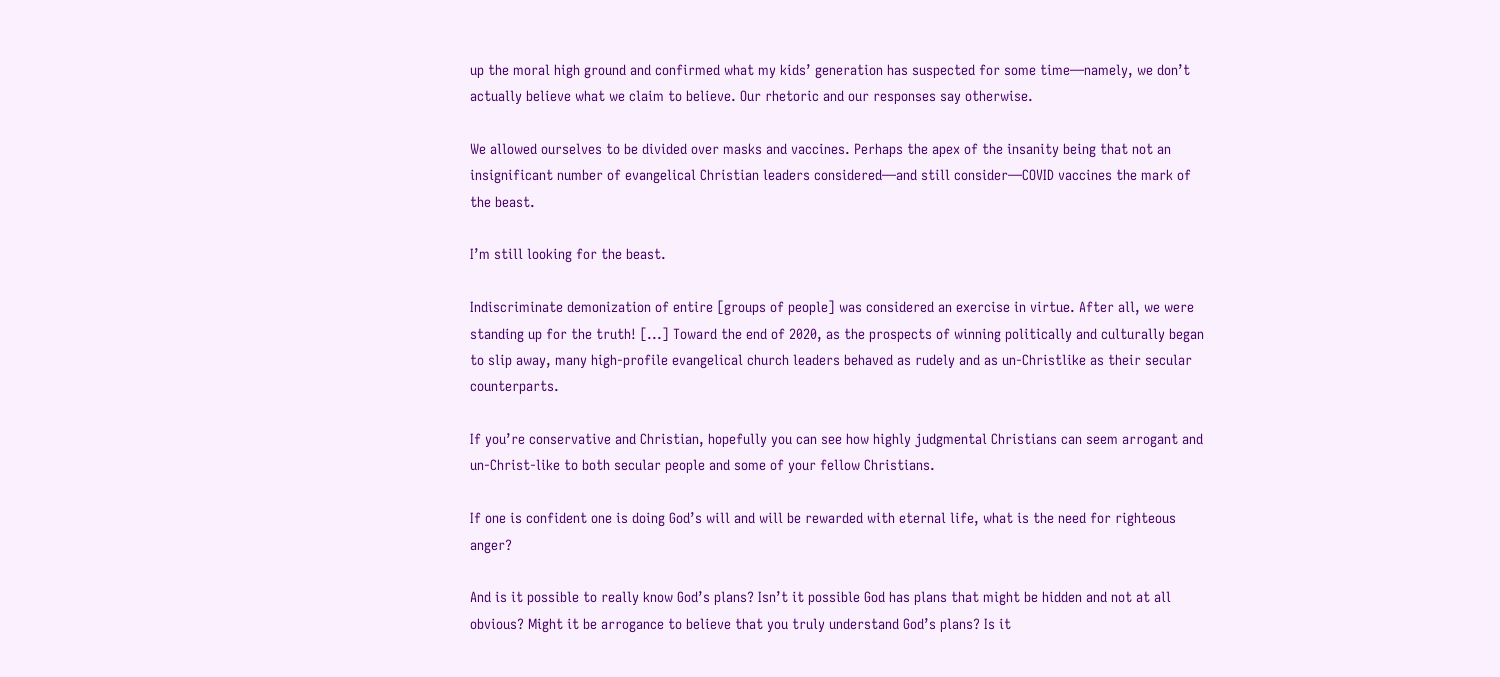up the moral high ground and confirmed what my kids’ generation has suspected for some time—namely, we don’t actually believe what we claim to believe. Our rhetoric and our responses say otherwise.

We allowed ourselves to be divided over masks and vaccines. Perhaps the apex of the insanity being that not an insignificant number of evangelical Christian leaders considered—and still consider—COVID vaccines the mark of the beast.

I’m still looking for the beast.

Indiscriminate demonization of entire [groups of people] was considered an exercise in virtue. After all, we were standing up for the truth! [...] Toward the end of 2020, as the prospects of winning politically and culturally began to slip away, many high-profile evangelical church leaders behaved as rudely and as un-Christlike as their secular counterparts.

If you’re conservative and Christian, hopefully you can see how highly judgmental Christians can seem arrogant and un-Christ-like to both secular people and some of your fellow Christians.

If one is confident one is doing God’s will and will be rewarded with eternal life, what is the need for righteous anger?

And is it possible to really know God’s plans? Isn’t it possible God has plans that might be hidden and not at all obvious? Might it be arrogance to believe that you truly understand God’s plans? Is it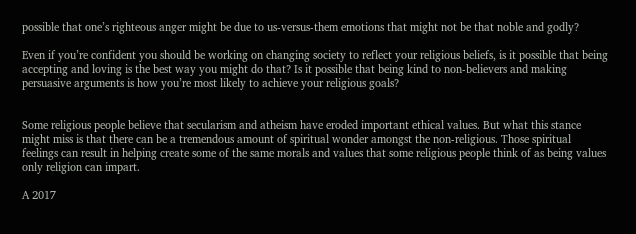possible that one’s righteous anger might be due to us-versus-them emotions that might not be that noble and godly?

Even if you’re confident you should be working on changing society to reflect your religious beliefs, is it possible that being accepting and loving is the best way you might do that? Is it possible that being kind to non-believers and making persuasive arguments is how you’re most likely to achieve your religious goals?


Some religious people believe that secularism and atheism have eroded important ethical values. But what this stance might miss is that there can be a tremendous amount of spiritual wonder amongst the non-religious. Those spiritual feelings can result in helping create some of the same morals and values that some religious people think of as being values only religion can impart.

A 2017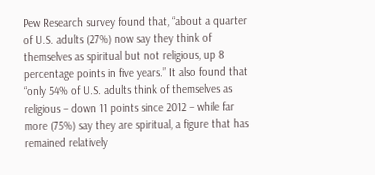Pew Research survey found that, “about a quarter of U.S. adults (27%) now say they think of themselves as spiritual but not religious, up 8 percentage points in five years.” It also found that “only 54% of U.S. adults think of themselves as religious – down 11 points since 2012 – while far more (75%) say they are spiritual, a figure that has remained relatively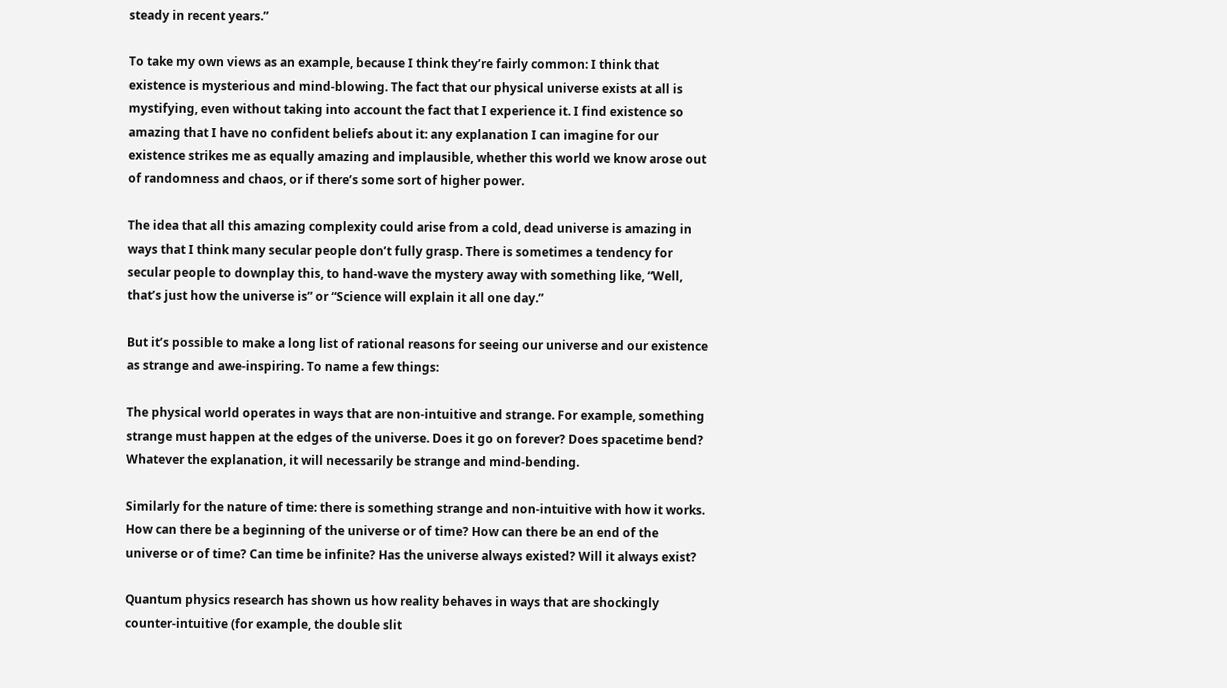steady in recent years.”

To take my own views as an example, because I think they’re fairly common: I think that existence is mysterious and mind-blowing. The fact that our physical universe exists at all is mystifying, even without taking into account the fact that I experience it. I find existence so amazing that I have no confident beliefs about it: any explanation I can imagine for our existence strikes me as equally amazing and implausible, whether this world we know arose out of randomness and chaos, or if there’s some sort of higher power.

The idea that all this amazing complexity could arise from a cold, dead universe is amazing in ways that I think many secular people don’t fully grasp. There is sometimes a tendency for secular people to downplay this, to hand-wave the mystery away with something like, “Well, that’s just how the universe is” or “Science will explain it all one day.”

But it’s possible to make a long list of rational reasons for seeing our universe and our existence as strange and awe-inspiring. To name a few things:

The physical world operates in ways that are non-intuitive and strange. For example, something strange must happen at the edges of the universe. Does it go on forever? Does spacetime bend? Whatever the explanation, it will necessarily be strange and mind-bending.

Similarly for the nature of time: there is something strange and non-intuitive with how it works. How can there be a beginning of the universe or of time? How can there be an end of the universe or of time? Can time be infinite? Has the universe always existed? Will it always exist?

Quantum physics research has shown us how reality behaves in ways that are shockingly counter-intuitive (for example, the double slit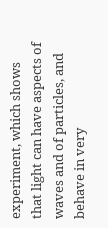experiment, which shows that light can have aspects of waves and of particles, and behave in very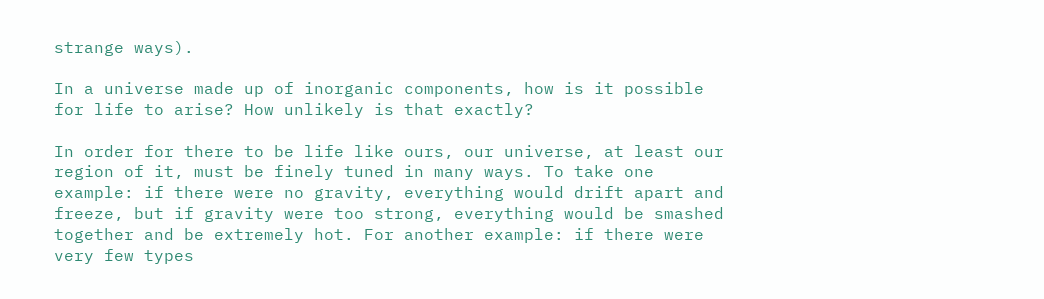strange ways).

In a universe made up of inorganic components, how is it possible for life to arise? How unlikely is that exactly?

In order for there to be life like ours, our universe, at least our region of it, must be finely tuned in many ways. To take one example: if there were no gravity, everything would drift apart and freeze, but if gravity were too strong, everything would be smashed together and be extremely hot. For another example: if there were very few types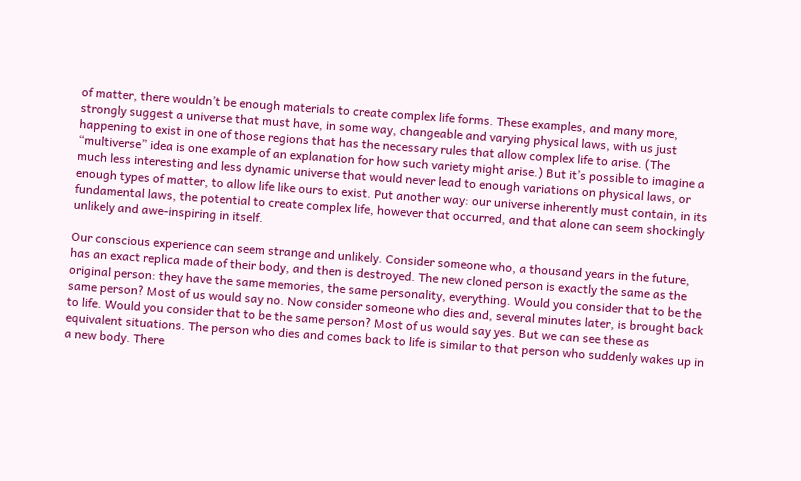of matter, there wouldn’t be enough materials to create complex life forms. These examples, and many more, strongly suggest a universe that must have, in some way, changeable and varying physical laws, with us just happening to exist in one of those regions that has the necessary rules that allow complex life to arise. (The “multiverse” idea is one example of an explanation for how such variety might arise.) But it’s possible to imagine a much less interesting and less dynamic universe that would never lead to enough variations on physical laws, or enough types of matter, to allow life like ours to exist. Put another way: our universe inherently must contain, in its fundamental laws, the potential to create complex life, however that occurred, and that alone can seem shockingly unlikely and awe-inspiring in itself.

Our conscious experience can seem strange and unlikely. Consider someone who, a thousand years in the future, has an exact replica made of their body, and then is destroyed. The new cloned person is exactly the same as the original person: they have the same memories, the same personality, everything. Would you consider that to be the same person? Most of us would say no. Now consider someone who dies and, several minutes later, is brought back to life. Would you consider that to be the same person? Most of us would say yes. But we can see these as equivalent situations. The person who dies and comes back to life is similar to that person who suddenly wakes up in a new body. There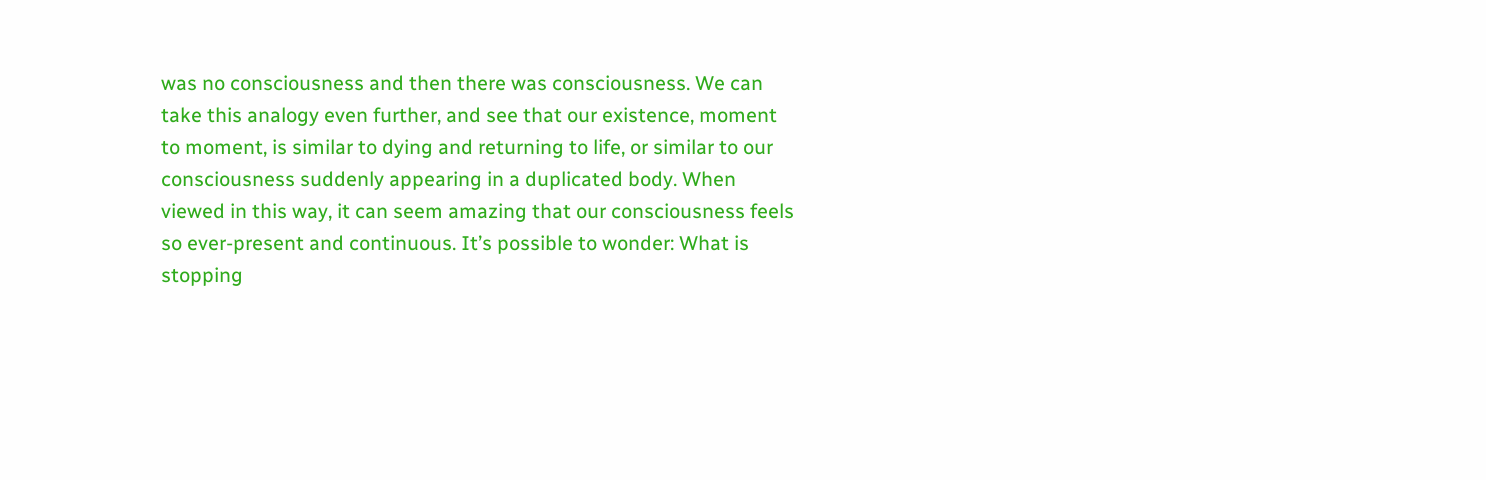was no consciousness and then there was consciousness. We can take this analogy even further, and see that our existence, moment to moment, is similar to dying and returning to life, or similar to our consciousness suddenly appearing in a duplicated body. When viewed in this way, it can seem amazing that our consciousness feels so ever-present and continuous. It’s possible to wonder: What is stopping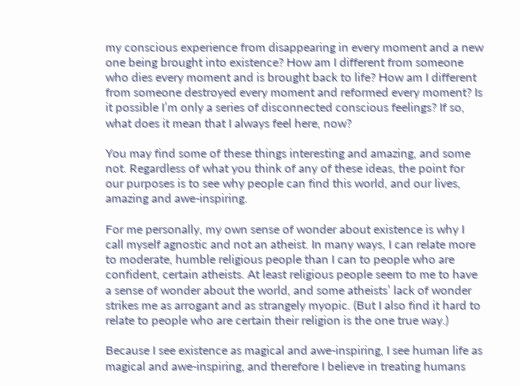my conscious experience from disappearing in every moment and a new one being brought into existence? How am I different from someone who dies every moment and is brought back to life? How am I different from someone destroyed every moment and reformed every moment? Is it possible I’m only a series of disconnected conscious feelings? If so, what does it mean that I always feel here, now?

You may find some of these things interesting and amazing, and some not. Regardless of what you think of any of these ideas, the point for our purposes is to see why people can find this world, and our lives, amazing and awe-inspiring.

For me personally, my own sense of wonder about existence is why I call myself agnostic and not an atheist. In many ways, I can relate more to moderate, humble religious people than I can to people who are confident, certain atheists. At least religious people seem to me to have a sense of wonder about the world, and some atheists’ lack of wonder strikes me as arrogant and as strangely myopic. (But I also find it hard to relate to people who are certain their religion is the one true way.)

Because I see existence as magical and awe-inspiring, I see human life as magical and awe-inspiring, and therefore I believe in treating humans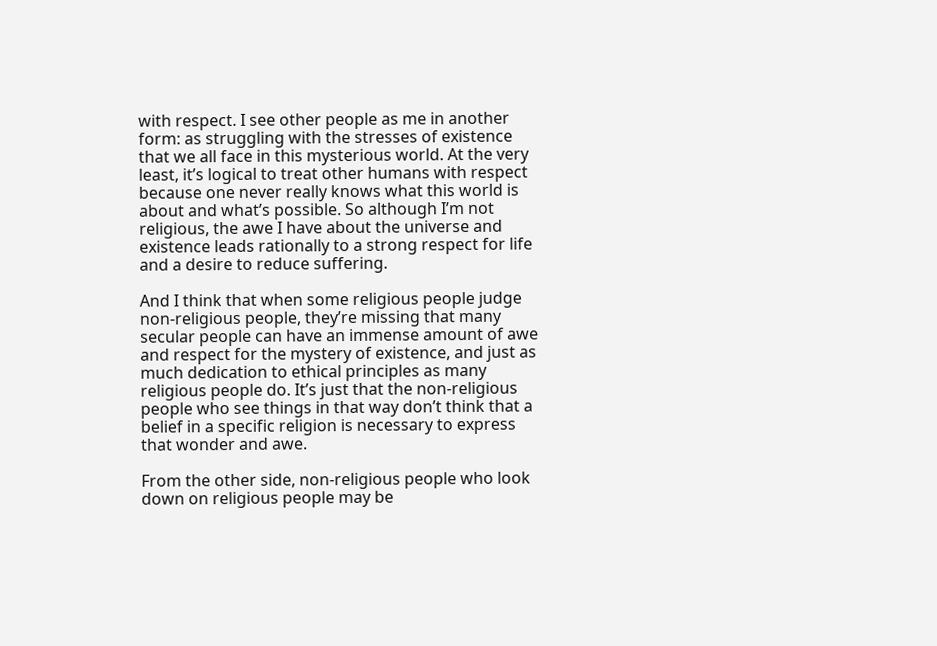with respect. I see other people as me in another form: as struggling with the stresses of existence that we all face in this mysterious world. At the very least, it’s logical to treat other humans with respect because one never really knows what this world is about and what’s possible. So although I’m not religious, the awe I have about the universe and existence leads rationally to a strong respect for life and a desire to reduce suffering.

And I think that when some religious people judge non-religious people, they’re missing that many secular people can have an immense amount of awe and respect for the mystery of existence, and just as much dedication to ethical principles as many religious people do. It’s just that the non-religious people who see things in that way don’t think that a belief in a specific religion is necessary to express that wonder and awe.

From the other side, non-religious people who look down on religious people may be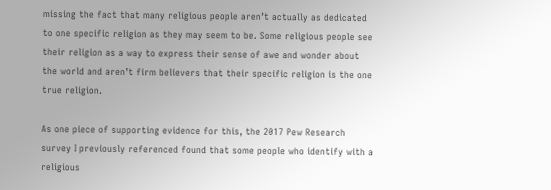missing the fact that many religious people aren’t actually as dedicated to one specific religion as they may seem to be. Some religious people see their religion as a way to express their sense of awe and wonder about the world and aren’t firm believers that their specific religion is the one true religion.

As one piece of supporting evidence for this, the 2017 Pew Research survey I previously referenced found that some people who identify with a religious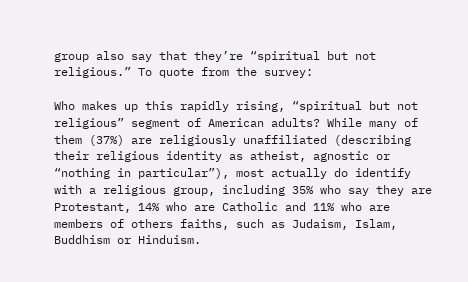group also say that they’re “spiritual but not religious.” To quote from the survey:

Who makes up this rapidly rising, “spiritual but not religious” segment of American adults? While many of them (37%) are religiously unaffiliated (describing their religious identity as atheist, agnostic or “nothing in particular”), most actually do identify with a religious group, including 35% who say they are Protestant, 14% who are Catholic and 11% who are members of others faiths, such as Judaism, Islam, Buddhism or Hinduism.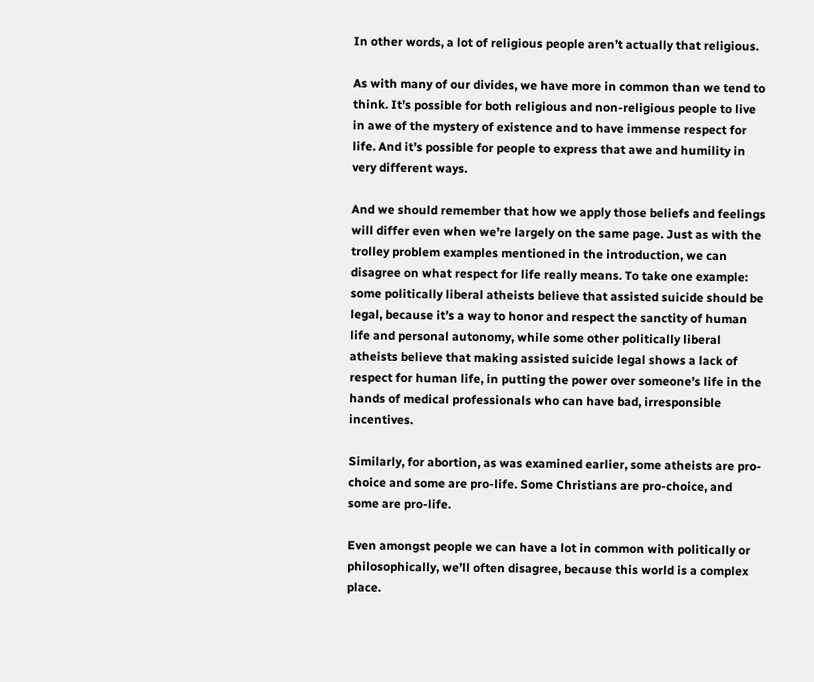In other words, a lot of religious people aren’t actually that religious.

As with many of our divides, we have more in common than we tend to think. It’s possible for both religious and non-religious people to live in awe of the mystery of existence and to have immense respect for life. And it’s possible for people to express that awe and humility in very different ways.

And we should remember that how we apply those beliefs and feelings will differ even when we’re largely on the same page. Just as with the trolley problem examples mentioned in the introduction, we can disagree on what respect for life really means. To take one example: some politically liberal atheists believe that assisted suicide should be legal, because it’s a way to honor and respect the sanctity of human life and personal autonomy, while some other politically liberal atheists believe that making assisted suicide legal shows a lack of respect for human life, in putting the power over someone’s life in the hands of medical professionals who can have bad, irresponsible incentives.

Similarly, for abortion, as was examined earlier, some atheists are pro-choice and some are pro-life. Some Christians are pro-choice, and some are pro-life.

Even amongst people we can have a lot in common with politically or philosophically, we’ll often disagree, because this world is a complex place.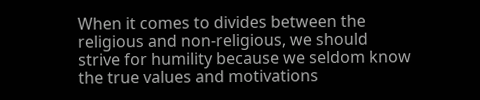When it comes to divides between the religious and non-religious, we should strive for humility because we seldom know the true values and motivations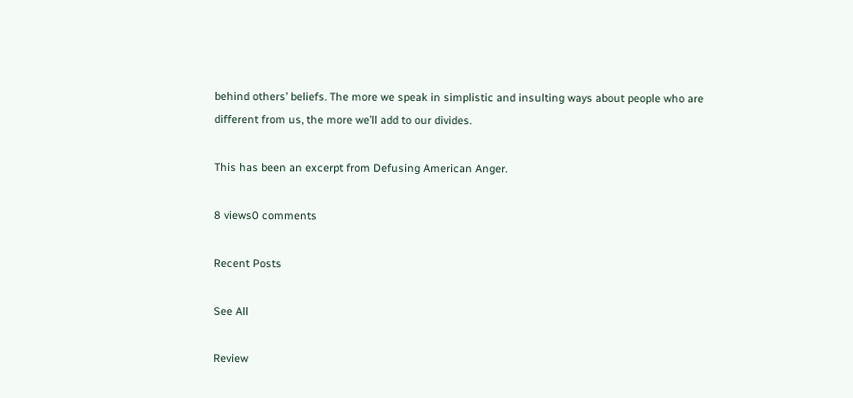behind others’ beliefs. The more we speak in simplistic and insulting ways about people who are different from us, the more we’ll add to our divides.

This has been an excerpt from Defusing American Anger.

8 views0 comments

Recent Posts

See All

Review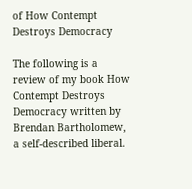of How Contempt Destroys Democracy

The following is a review of my book How Contempt Destroys Democracy written by Brendan Bartholomew, a self-described liberal.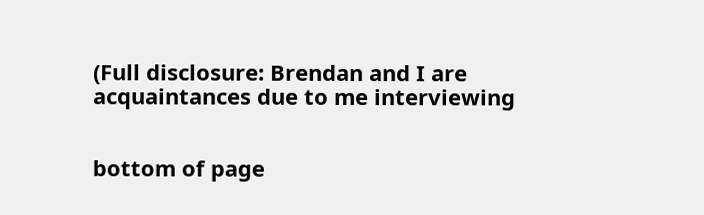(Full disclosure: Brendan and I are acquaintances due to me interviewing


bottom of page